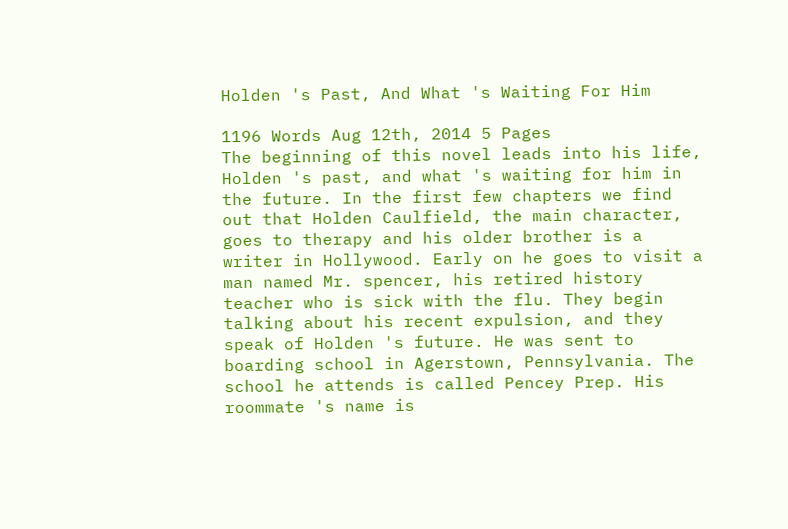Holden 's Past, And What 's Waiting For Him

1196 Words Aug 12th, 2014 5 Pages
The beginning of this novel leads into his life, Holden 's past, and what 's waiting for him in the future. In the first few chapters we find out that Holden Caulfield, the main character, goes to therapy and his older brother is a writer in Hollywood. Early on he goes to visit a man named Mr. spencer, his retired history teacher who is sick with the flu. They begin talking about his recent expulsion, and they speak of Holden 's future. He was sent to boarding school in Agerstown, Pennsylvania. The school he attends is called Pencey Prep. His roommate 's name is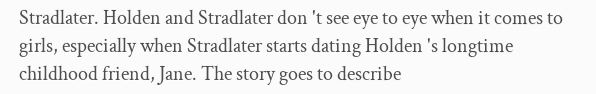Stradlater. Holden and Stradlater don 't see eye to eye when it comes to girls, especially when Stradlater starts dating Holden 's longtime childhood friend, Jane. The story goes to describe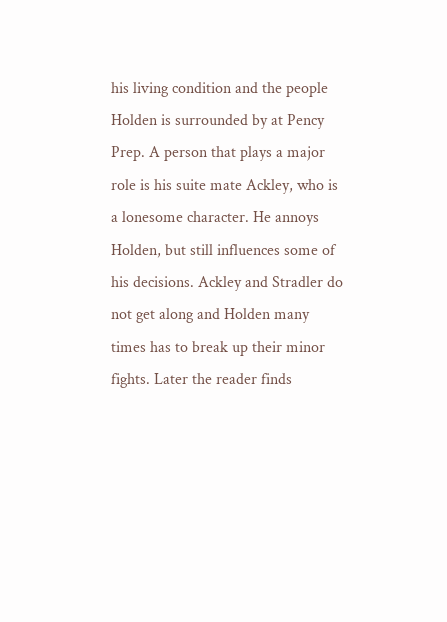his living condition and the people Holden is surrounded by at Pency Prep. A person that plays a major role is his suite mate Ackley, who is a lonesome character. He annoys Holden, but still influences some of his decisions. Ackley and Stradler do not get along and Holden many times has to break up their minor fights. Later the reader finds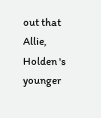out that Allie, Holden 's younger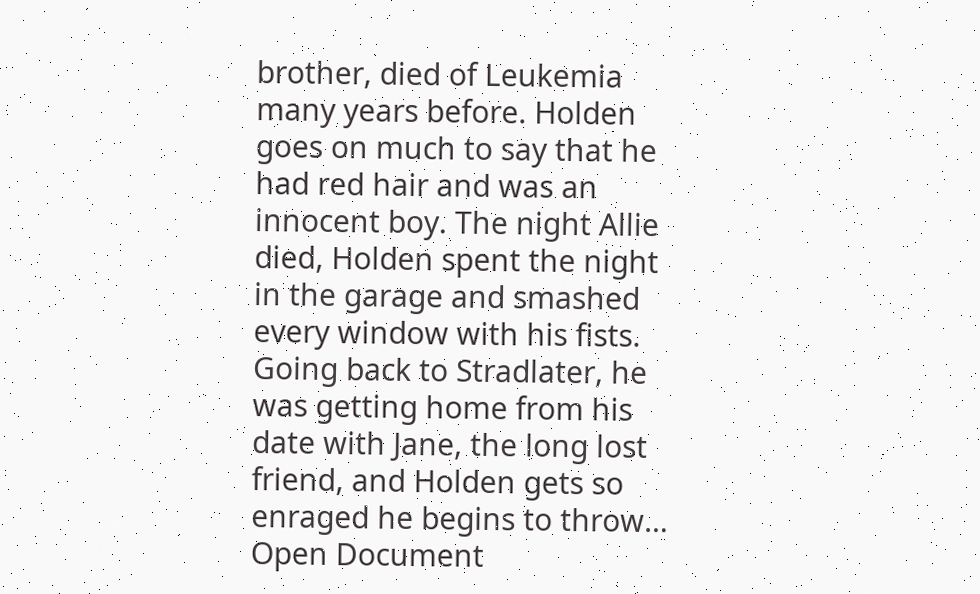brother, died of Leukemia many years before. Holden goes on much to say that he had red hair and was an innocent boy. The night Allie died, Holden spent the night in the garage and smashed every window with his fists. Going back to Stradlater, he was getting home from his date with Jane, the long lost friend, and Holden gets so enraged he begins to throw…
Open Document